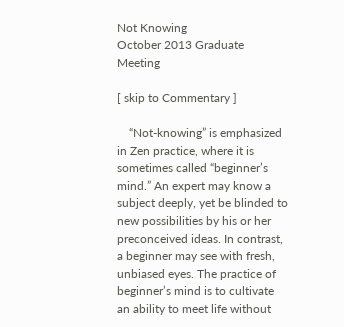Not Knowing
October 2013 Graduate Meeting

[ skip to Commentary ]

    “Not-knowing” is emphasized in Zen practice, where it is sometimes called “beginner’s mind.” An expert may know a subject deeply, yet be blinded to new possibilities by his or her preconceived ideas. In contrast, a beginner may see with fresh, unbiased eyes. The practice of beginner’s mind is to cultivate an ability to meet life without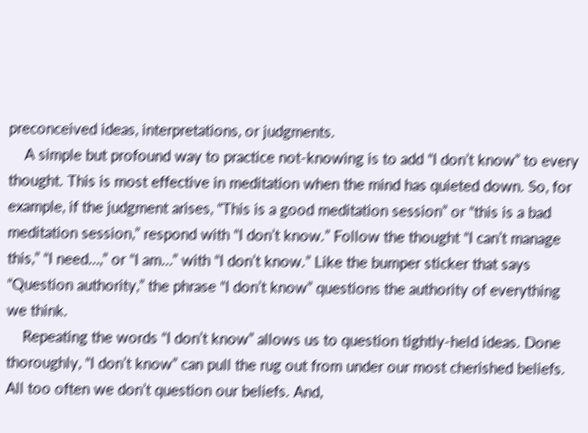preconceived ideas, interpretations, or judgments.
    A simple but profound way to practice not-knowing is to add “I don’t know” to every thought. This is most effective in meditation when the mind has quieted down. So, for example, if the judgment arises, “This is a good meditation session” or “this is a bad meditation session,” respond with “I don’t know.” Follow the thought “I can’t manage this,” “I need…,” or “I am…” with “I don’t know.” Like the bumper sticker that says “Question authority,” the phrase “I don’t know” questions the authority of everything we think.
    Repeating the words “I don’t know” allows us to question tightly-held ideas. Done thoroughly, “I don’t know” can pull the rug out from under our most cherished beliefs. All too often we don’t question our beliefs. And,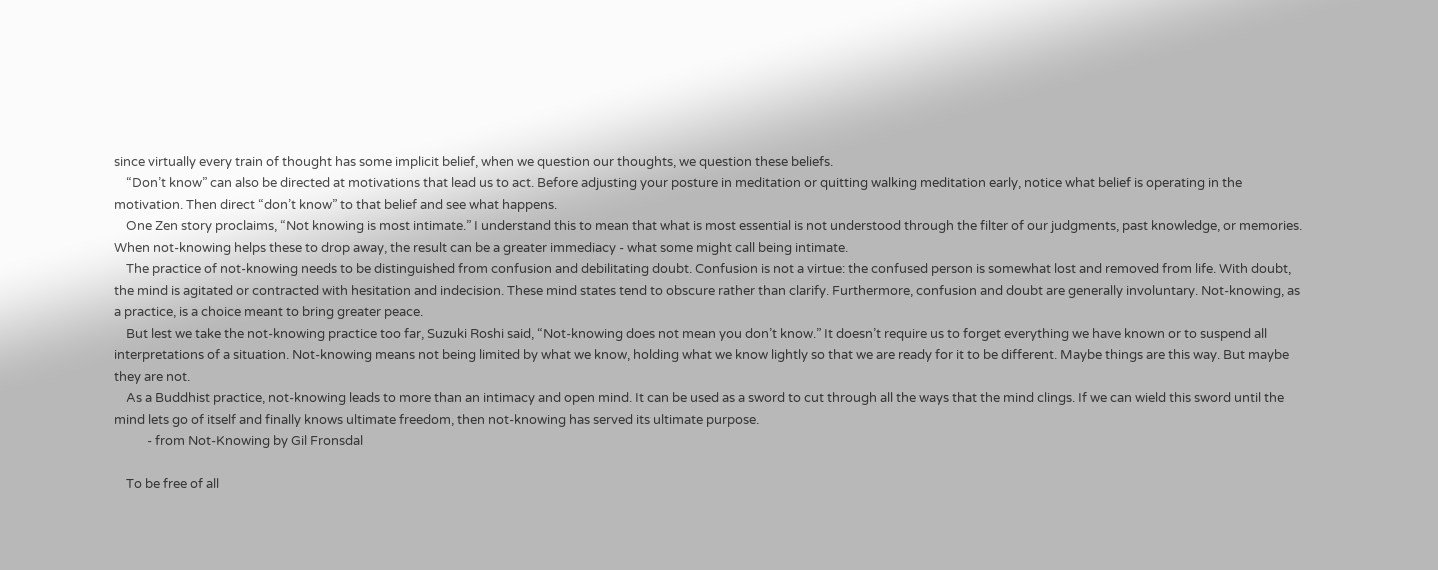since virtually every train of thought has some implicit belief, when we question our thoughts, we question these beliefs.
    “Don’t know” can also be directed at motivations that lead us to act. Before adjusting your posture in meditation or quitting walking meditation early, notice what belief is operating in the motivation. Then direct “don’t know” to that belief and see what happens.
    One Zen story proclaims, “Not knowing is most intimate.” I understand this to mean that what is most essential is not understood through the filter of our judgments, past knowledge, or memories. When not-knowing helps these to drop away, the result can be a greater immediacy - what some might call being intimate.
    The practice of not-knowing needs to be distinguished from confusion and debilitating doubt. Confusion is not a virtue: the confused person is somewhat lost and removed from life. With doubt, the mind is agitated or contracted with hesitation and indecision. These mind states tend to obscure rather than clarify. Furthermore, confusion and doubt are generally involuntary. Not-knowing, as a practice, is a choice meant to bring greater peace.
    But lest we take the not-knowing practice too far, Suzuki Roshi said, “Not-knowing does not mean you don’t know.” It doesn’t require us to forget everything we have known or to suspend all interpretations of a situation. Not-knowing means not being limited by what we know, holding what we know lightly so that we are ready for it to be different. Maybe things are this way. But maybe they are not.
    As a Buddhist practice, not-knowing leads to more than an intimacy and open mind. It can be used as a sword to cut through all the ways that the mind clings. If we can wield this sword until the mind lets go of itself and finally knows ultimate freedom, then not-knowing has served its ultimate purpose.
           - from Not-Knowing by Gil Fronsdal

    To be free of all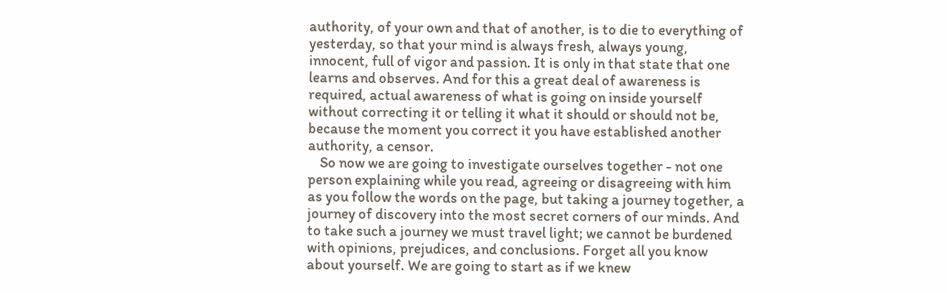authority, of your own and that of another, is to die to everything of yesterday, so that your mind is always fresh, always young, innocent, full of vigor and passion. It is only in that state that one learns and observes. And for this a great deal of awareness is required, actual awareness of what is going on inside yourself without correcting it or telling it what it should or should not be, because the moment you correct it you have established another authority, a censor.
    So now we are going to investigate ourselves together - not one person explaining while you read, agreeing or disagreeing with him as you follow the words on the page, but taking a journey together, a journey of discovery into the most secret corners of our minds. And to take such a journey we must travel light; we cannot be burdened with opinions, prejudices, and conclusions. Forget all you know about yourself. We are going to start as if we knew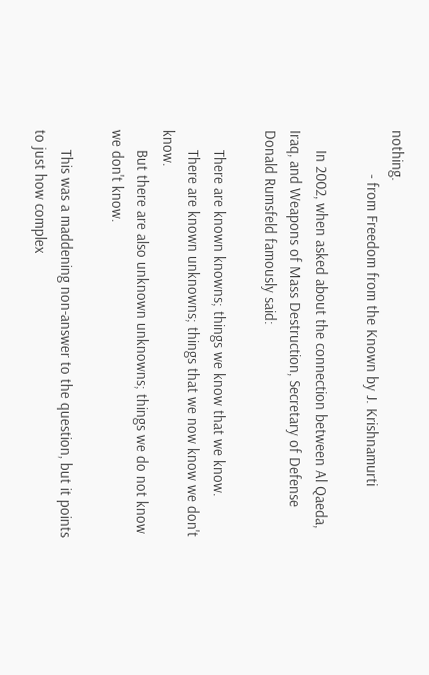nothing.
           - from Freedom from the Known by J. Krishnamurti

     In 2002, when asked about the connection between Al Qaeda, Iraq, and Weapons of Mass Destruction, Secretary of Defense Donald Rumsfeld famously said:

     There are known knowns; things we know that we know.
     There are known unknowns; things that we now know we don't know.
     But there are also unknown unknowns; things we do not know we don't know.

     This was a maddening non-answer to the question, but it points to just how complex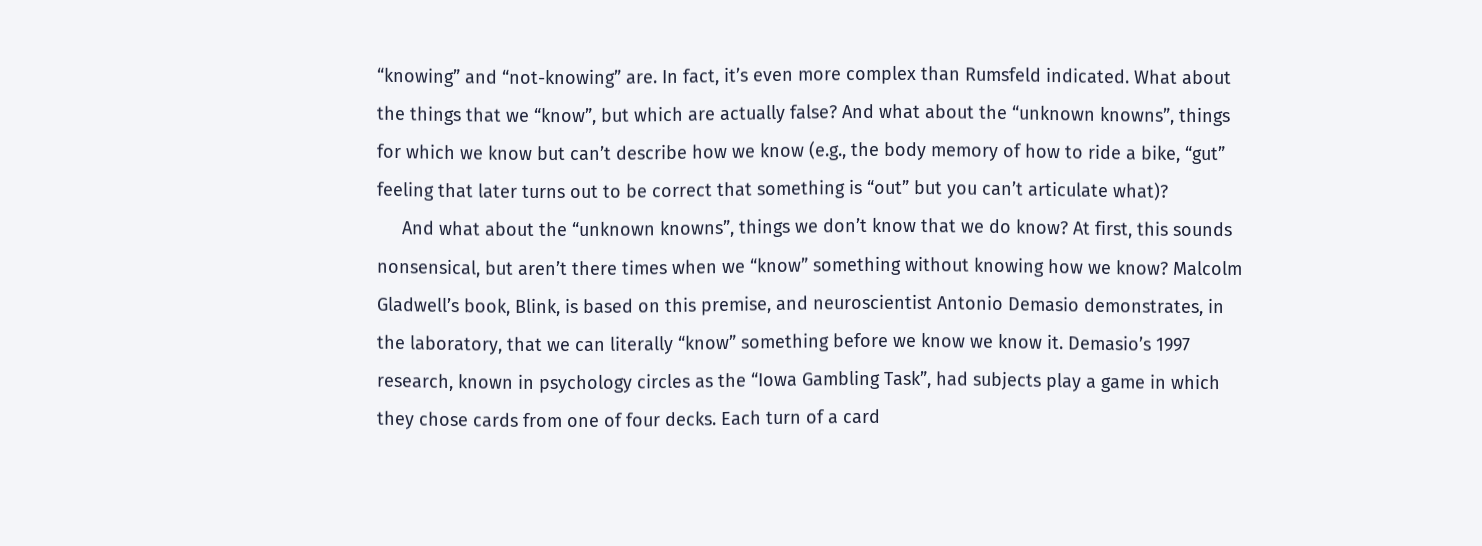“knowing” and “not-knowing” are. In fact, it’s even more complex than Rumsfeld indicated. What about the things that we “know”, but which are actually false? And what about the “unknown knowns”, things for which we know but can’t describe how we know (e.g., the body memory of how to ride a bike, “gut” feeling that later turns out to be correct that something is “out” but you can’t articulate what)?
     And what about the “unknown knowns”, things we don’t know that we do know? At first, this sounds nonsensical, but aren’t there times when we “know” something without knowing how we know? Malcolm Gladwell’s book, Blink, is based on this premise, and neuroscientist Antonio Demasio demonstrates, in the laboratory, that we can literally “know” something before we know we know it. Demasio’s 1997 research, known in psychology circles as the “Iowa Gambling Task”, had subjects play a game in which they chose cards from one of four decks. Each turn of a card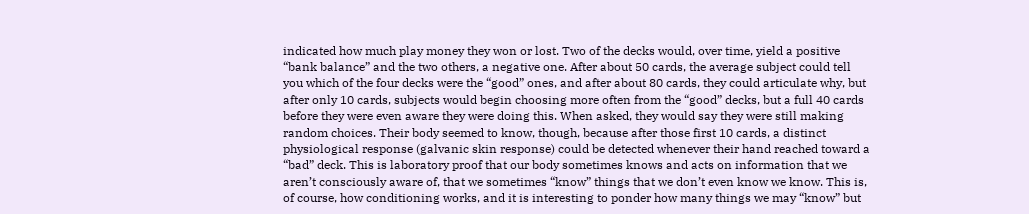indicated how much play money they won or lost. Two of the decks would, over time, yield a positive “bank balance” and the two others, a negative one. After about 50 cards, the average subject could tell you which of the four decks were the “good” ones, and after about 80 cards, they could articulate why, but after only 10 cards, subjects would begin choosing more often from the “good” decks, but a full 40 cards before they were even aware they were doing this. When asked, they would say they were still making random choices. Their body seemed to know, though, because after those first 10 cards, a distinct physiological response (galvanic skin response) could be detected whenever their hand reached toward a “bad” deck. This is laboratory proof that our body sometimes knows and acts on information that we aren’t consciously aware of, that we sometimes “know” things that we don’t even know we know. This is, of course, how conditioning works, and it is interesting to ponder how many things we may “know” but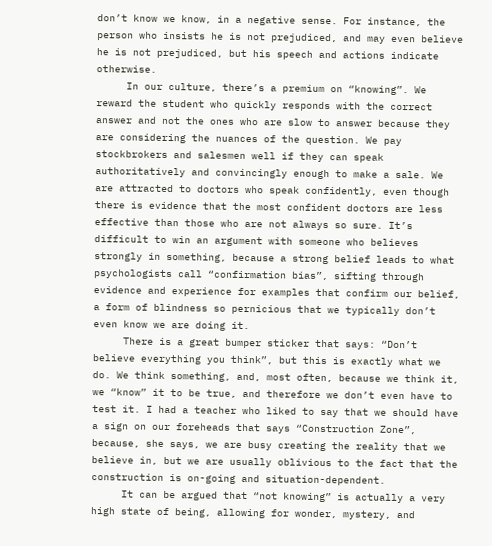don’t know we know, in a negative sense. For instance, the person who insists he is not prejudiced, and may even believe he is not prejudiced, but his speech and actions indicate otherwise.
     In our culture, there’s a premium on “knowing”. We reward the student who quickly responds with the correct answer and not the ones who are slow to answer because they are considering the nuances of the question. We pay stockbrokers and salesmen well if they can speak authoritatively and convincingly enough to make a sale. We are attracted to doctors who speak confidently, even though there is evidence that the most confident doctors are less effective than those who are not always so sure. It’s difficult to win an argument with someone who believes strongly in something, because a strong belief leads to what psychologists call “confirmation bias”, sifting through evidence and experience for examples that confirm our belief, a form of blindness so pernicious that we typically don’t even know we are doing it.
     There is a great bumper sticker that says: “Don’t believe everything you think”, but this is exactly what we do. We think something, and, most often, because we think it, we “know” it to be true, and therefore we don’t even have to test it. I had a teacher who liked to say that we should have a sign on our foreheads that says “Construction Zone”, because, she says, we are busy creating the reality that we believe in, but we are usually oblivious to the fact that the construction is on-going and situation-dependent.
     It can be argued that “not knowing” is actually a very high state of being, allowing for wonder, mystery, and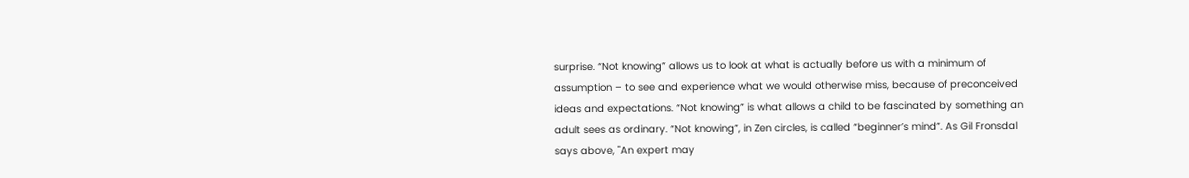surprise. “Not knowing” allows us to look at what is actually before us with a minimum of assumption – to see and experience what we would otherwise miss, because of preconceived ideas and expectations. “Not knowing” is what allows a child to be fascinated by something an adult sees as ordinary. “Not knowing”, in Zen circles, is called “beginner’s mind”. As Gil Fronsdal says above, "An expert may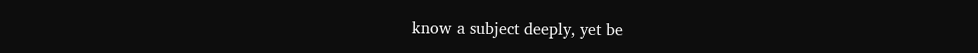know a subject deeply, yet be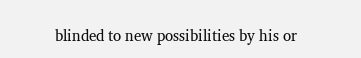blinded to new possibilities by his or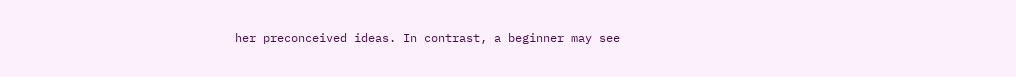her preconceived ideas. In contrast, a beginner may see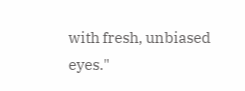with fresh, unbiased eyes."